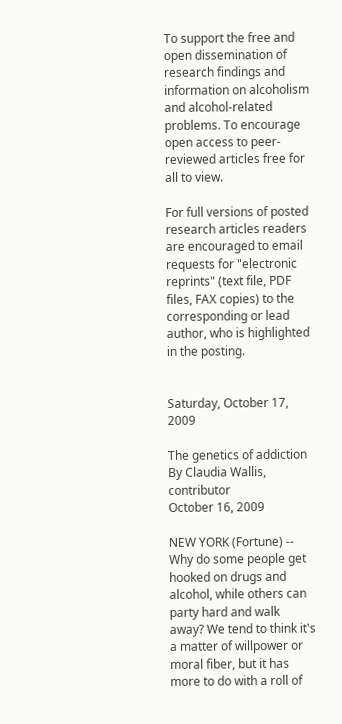To support the free and open dissemination of research findings and information on alcoholism and alcohol-related problems. To encourage open access to peer-reviewed articles free for all to view.

For full versions of posted research articles readers are encouraged to email requests for "electronic reprints" (text file, PDF files, FAX copies) to the corresponding or lead author, who is highlighted in the posting.


Saturday, October 17, 2009

The genetics of addiction
By Claudia Wallis, contributor
October 16, 2009

NEW YORK (Fortune) -- Why do some people get hooked on drugs and alcohol, while others can party hard and walk away? We tend to think it's a matter of willpower or moral fiber, but it has more to do with a roll of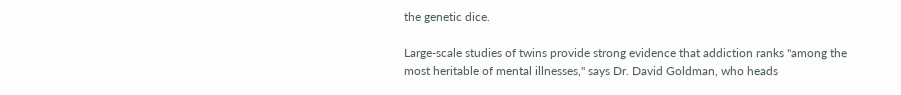the genetic dice.

Large-scale studies of twins provide strong evidence that addiction ranks "among the most heritable of mental illnesses," says Dr. David Goldman, who heads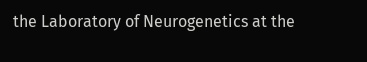the Laboratory of Neurogenetics at the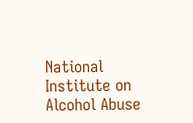National Institute on Alcohol Abuse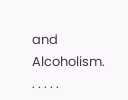and Alcoholism. . . . . .